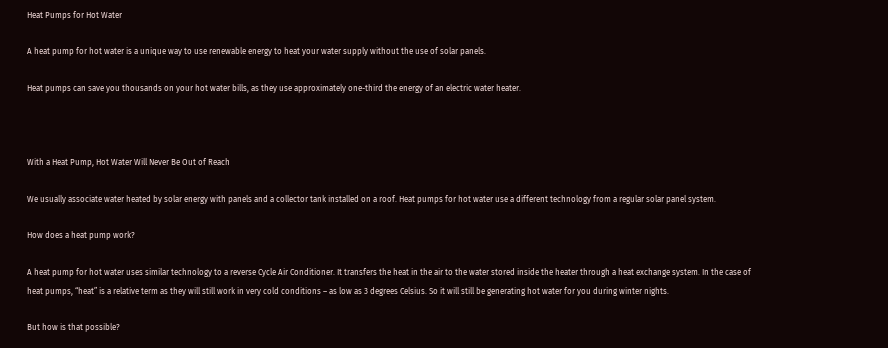Heat Pumps for Hot Water

A heat pump for hot water is a unique way to use renewable energy to heat your water supply without the use of solar panels.

Heat pumps can save you thousands on your hot water bills, as they use approximately one-third the energy of an electric water heater.



With a Heat Pump, Hot Water Will Never Be Out of Reach

We usually associate water heated by solar energy with panels and a collector tank installed on a roof. Heat pumps for hot water use a different technology from a regular solar panel system.

How does a heat pump work?

A heat pump for hot water uses similar technology to a reverse Cycle Air Conditioner. It transfers the heat in the air to the water stored inside the heater through a heat exchange system. In the case of heat pumps, “heat” is a relative term as they will still work in very cold conditions – as low as 3 degrees Celsius. So it will still be generating hot water for you during winter nights.

But how is that possible?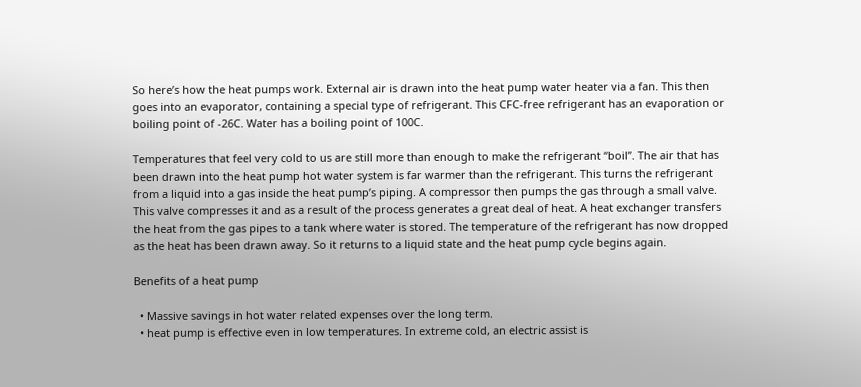So here’s how the heat pumps work. External air is drawn into the heat pump water heater via a fan. This then goes into an evaporator, containing a special type of refrigerant. This CFC-free refrigerant has an evaporation or boiling point of -26C. Water has a boiling point of 100C.

Temperatures that feel very cold to us are still more than enough to make the refrigerant “boil”. The air that has been drawn into the heat pump hot water system is far warmer than the refrigerant. This turns the refrigerant from a liquid into a gas inside the heat pump’s piping. A compressor then pumps the gas through a small valve. This valve compresses it and as a result of the process generates a great deal of heat. A heat exchanger transfers the heat from the gas pipes to a tank where water is stored. The temperature of the refrigerant has now dropped as the heat has been drawn away. So it returns to a liquid state and the heat pump cycle begins again.

Benefits of a heat pump

  • Massive savings in hot water related expenses over the long term.
  • heat pump is effective even in low temperatures. In extreme cold, an electric assist is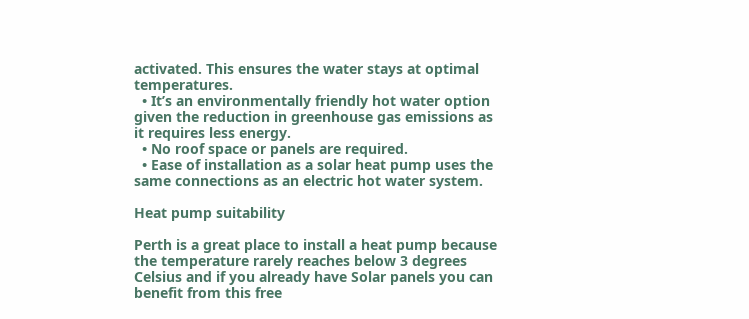activated. This ensures the water stays at optimal temperatures.
  • It’s an environmentally friendly hot water option given the reduction in greenhouse gas emissions as it requires less energy.
  • No roof space or panels are required.
  • Ease of installation as a solar heat pump uses the same connections as an electric hot water system.

Heat pump suitability

Perth is a great place to install a heat pump because the temperature rarely reaches below 3 degrees Celsius and if you already have Solar panels you can benefit from this free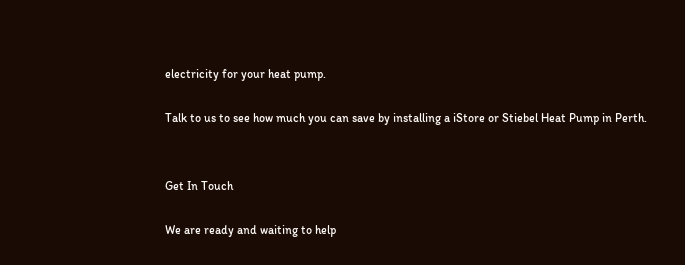electricity for your heat pump.

Talk to us to see how much you can save by installing a iStore or Stiebel Heat Pump in Perth.


Get In Touch

We are ready and waiting to help